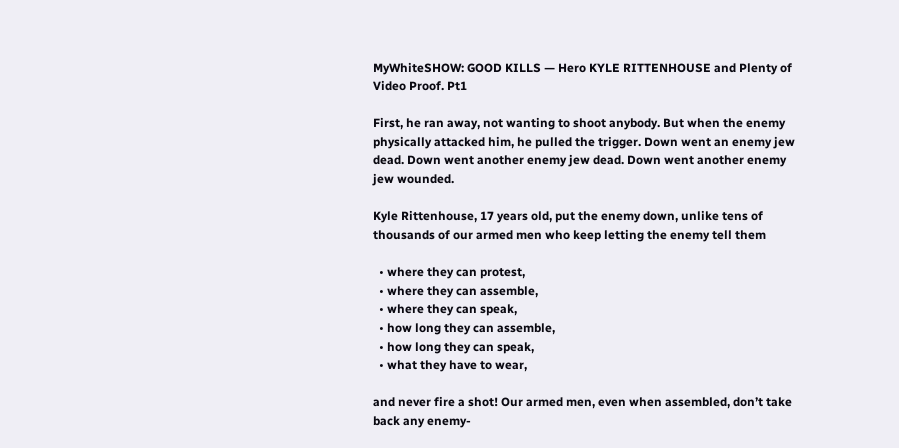MyWhiteSHOW: GOOD KILLS — Hero KYLE RITTENHOUSE and Plenty of Video Proof. Pt1

First, he ran away, not wanting to shoot anybody. But when the enemy physically attacked him, he pulled the trigger. Down went an enemy jew dead. Down went another enemy jew dead. Down went another enemy jew wounded.

Kyle Rittenhouse, 17 years old, put the enemy down, unlike tens of thousands of our armed men who keep letting the enemy tell them

  • where they can protest,
  • where they can assemble,
  • where they can speak,
  • how long they can assemble,
  • how long they can speak,
  • what they have to wear,

and never fire a shot! Our armed men, even when assembled, don’t take back any enemy-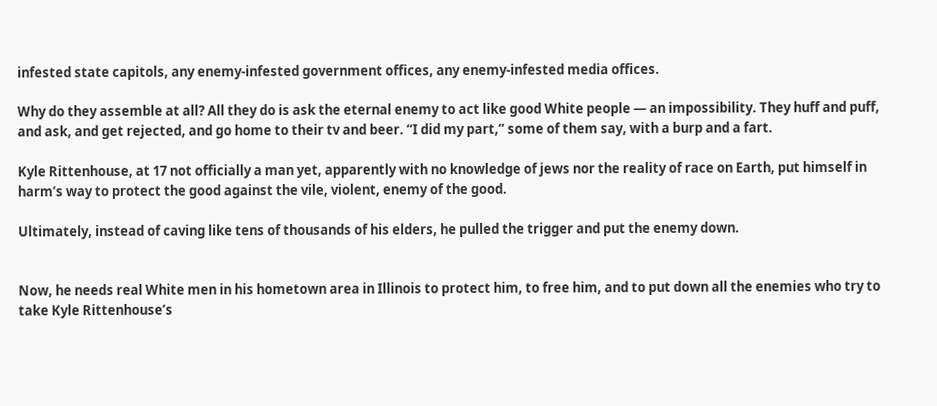infested state capitols, any enemy-infested government offices, any enemy-infested media offices.

Why do they assemble at all? All they do is ask the eternal enemy to act like good White people — an impossibility. They huff and puff, and ask, and get rejected, and go home to their tv and beer. “I did my part,” some of them say, with a burp and a fart.

Kyle Rittenhouse, at 17 not officially a man yet, apparently with no knowledge of jews nor the reality of race on Earth, put himself in harm’s way to protect the good against the vile, violent, enemy of the good.

Ultimately, instead of caving like tens of thousands of his elders, he pulled the trigger and put the enemy down.


Now, he needs real White men in his hometown area in Illinois to protect him, to free him, and to put down all the enemies who try to take Kyle Rittenhouse’s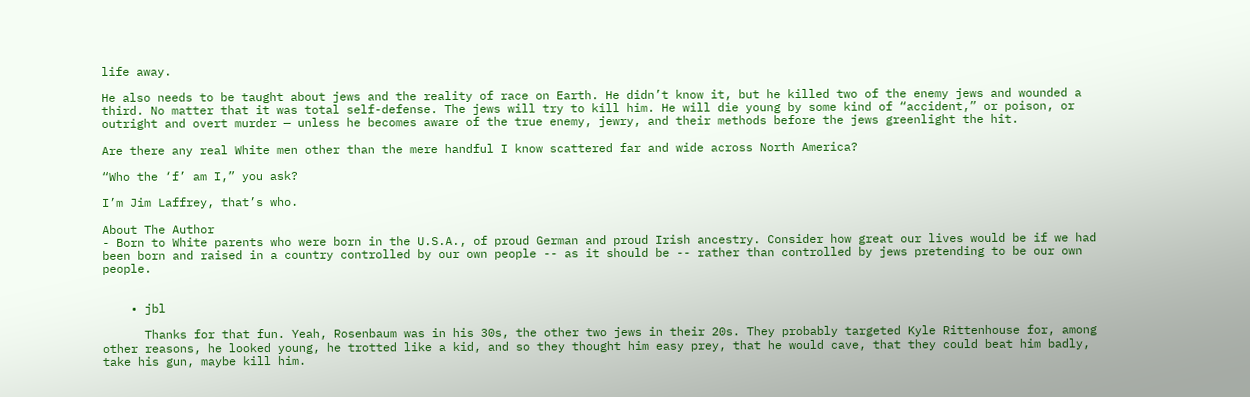life away.

He also needs to be taught about jews and the reality of race on Earth. He didn’t know it, but he killed two of the enemy jews and wounded a third. No matter that it was total self-defense. The jews will try to kill him. He will die young by some kind of “accident,” or poison, or outright and overt murder — unless he becomes aware of the true enemy, jewry, and their methods before the jews greenlight the hit.

Are there any real White men other than the mere handful I know scattered far and wide across North America?

“Who the ‘f’ am I,” you ask?

I’m Jim Laffrey, that’s who.

About The Author
- Born to White parents who were born in the U.S.A., of proud German and proud Irish ancestry. Consider how great our lives would be if we had been born and raised in a country controlled by our own people -- as it should be -- rather than controlled by jews pretending to be our own people.


    • jbl

      Thanks for that fun. Yeah, Rosenbaum was in his 30s, the other two jews in their 20s. They probably targeted Kyle Rittenhouse for, among other reasons, he looked young, he trotted like a kid, and so they thought him easy prey, that he would cave, that they could beat him badly, take his gun, maybe kill him.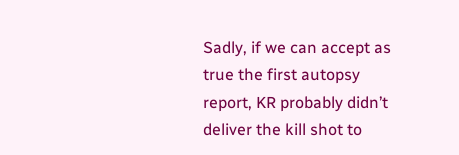Sadly, if we can accept as true the first autopsy report, KR probably didn’t deliver the kill shot to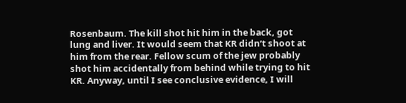Rosenbaum. The kill shot hit him in the back, got lung and liver. It would seem that KR didn’t shoot at him from the rear. Fellow scum of the jew probably shot him accidentally from behind while trying to hit KR. Anyway, until I see conclusive evidence, I will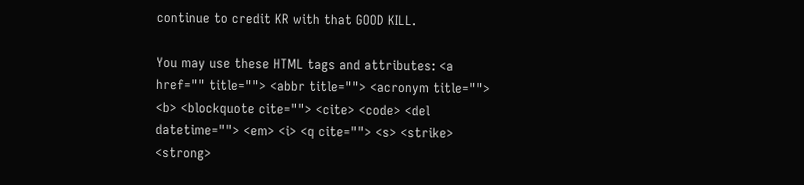continue to credit KR with that GOOD KILL.

You may use these HTML tags and attributes: <a href="" title=""> <abbr title=""> <acronym title=""> <b> <blockquote cite=""> <cite> <code> <del datetime=""> <em> <i> <q cite=""> <s> <strike> <strong>